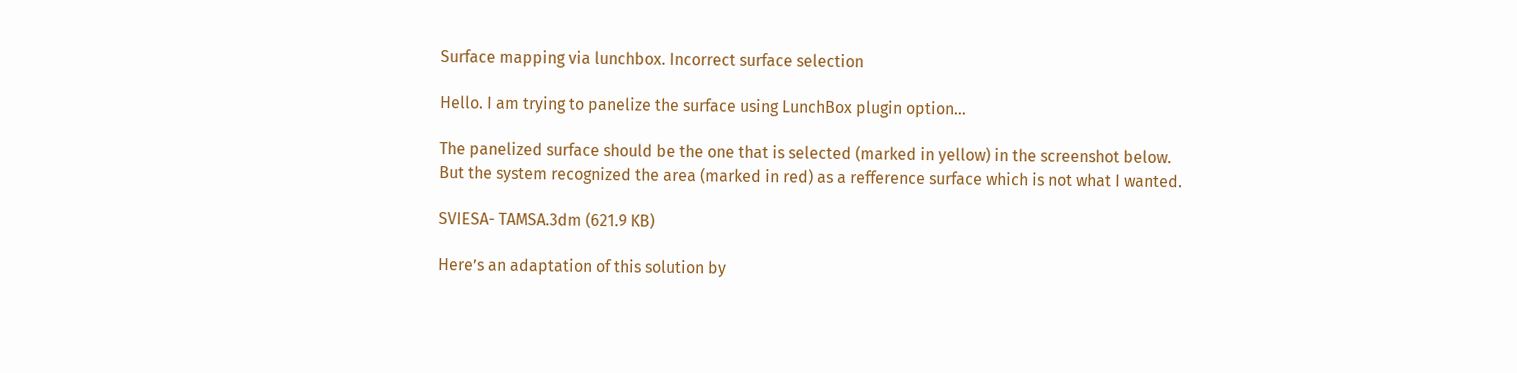Surface mapping via lunchbox. Incorrect surface selection

Hello. I am trying to panelize the surface using LunchBox plugin option…

The panelized surface should be the one that is selected (marked in yellow) in the screenshot below.
But the system recognized the area (marked in red) as a refference surface which is not what I wanted.

SVIESA- TAMSA.3dm (621.9 KB)

Here’s an adaptation of this solution by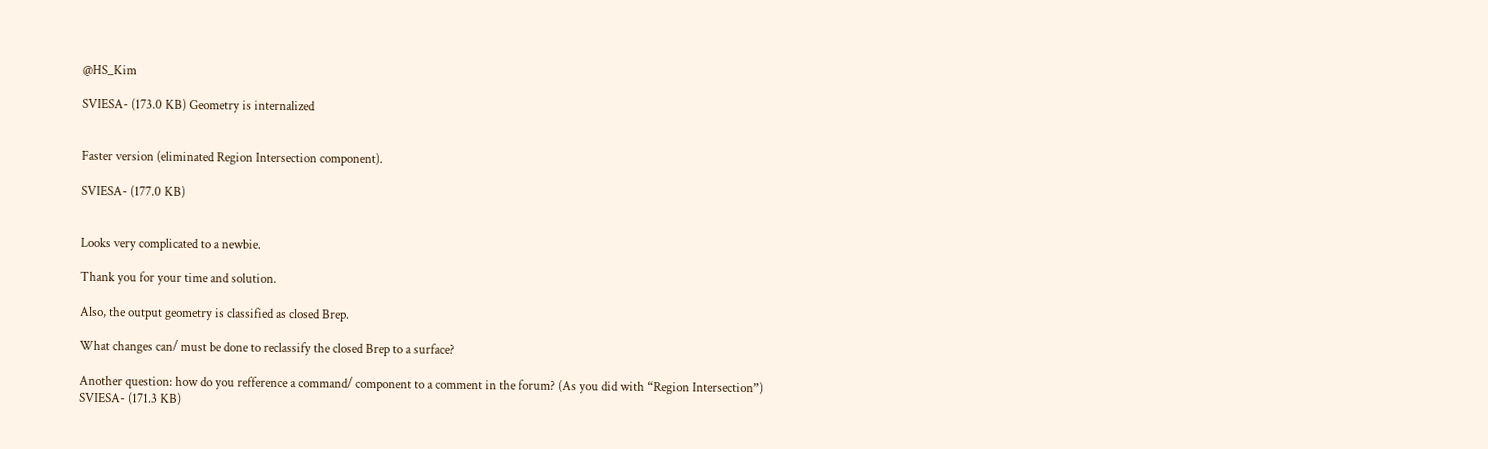@HS_Kim

SVIESA- (173.0 KB) Geometry is internalized


Faster version (eliminated Region Intersection component).

SVIESA- (177.0 KB)


Looks very complicated to a newbie.

Thank you for your time and solution.

Also, the output geometry is classified as closed Brep.

What changes can/ must be done to reclassify the closed Brep to a surface?

Another question: how do you refference a command/ component to a comment in the forum? (As you did with “Region Intersection”)
SVIESA- (171.3 KB)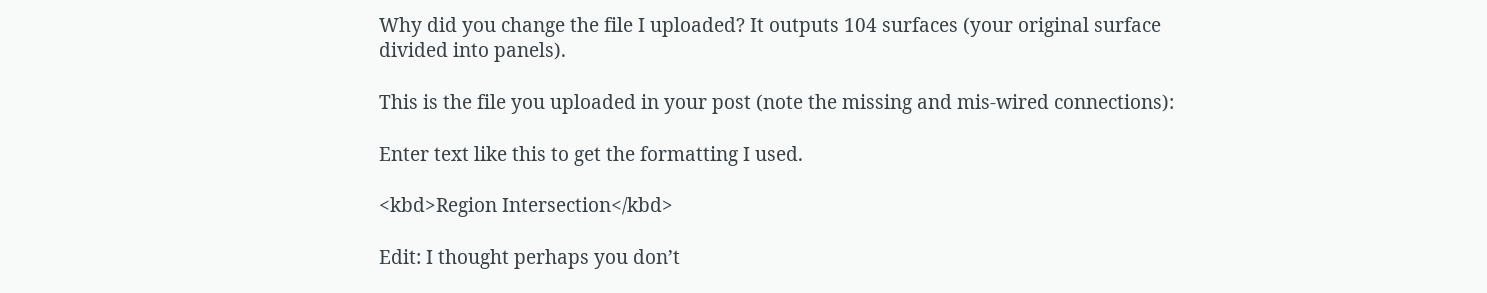Why did you change the file I uploaded? It outputs 104 surfaces (your original surface divided into panels).

This is the file you uploaded in your post (note the missing and mis-wired connections):

Enter text like this to get the formatting I used.

<kbd>Region Intersection</kbd>

Edit: I thought perhaps you don’t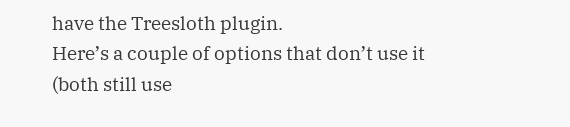have the Treesloth plugin.
Here’s a couple of options that don’t use it (both still use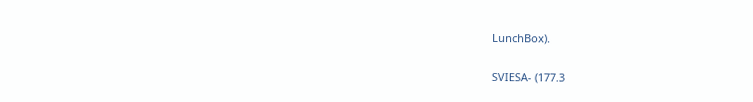LunchBox).

SVIESA- (177.3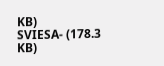KB)
SVIESA- (178.3 KB)